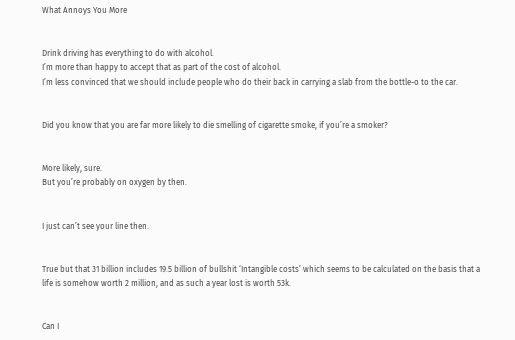What Annoys You More


Drink driving has everything to do with alcohol.
I’m more than happy to accept that as part of the cost of alcohol.
I’m less convinced that we should include people who do their back in carrying a slab from the bottle-o to the car.


Did you know that you are far more likely to die smelling of cigarette smoke, if you’re a smoker?


More likely, sure.
But you’re probably on oxygen by then.


I just can’t see your line then.


True but that 31 billion includes 19.5 billion of bullshit ‘Intangible costs’ which seems to be calculated on the basis that a life is somehow worth 2 million, and as such a year lost is worth 53k.


Can I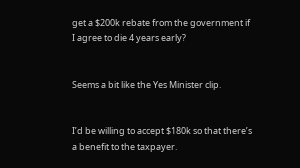get a $200k rebate from the government if I agree to die 4 years early?


Seems a bit like the Yes Minister clip.


I’d be willing to accept $180k so that there’s a benefit to the taxpayer.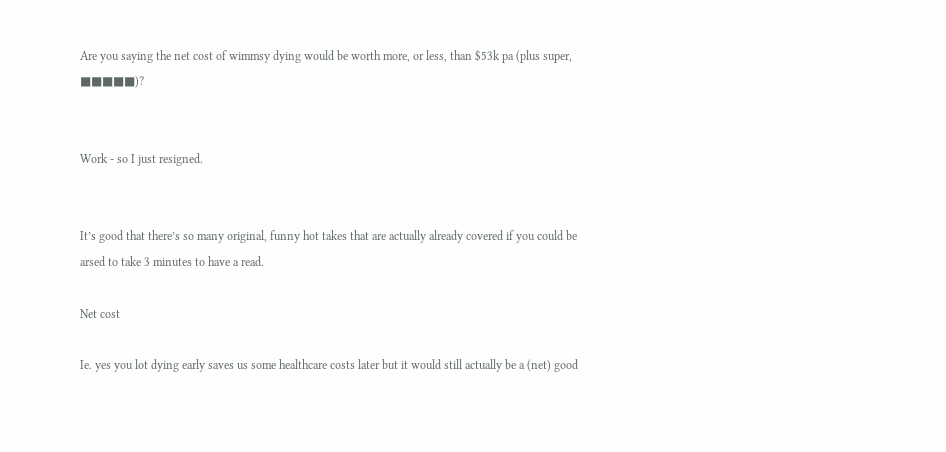Are you saying the net cost of wimmsy dying would be worth more, or less, than $53k pa (plus super, ■■■■■)?


Work - so I just resigned.


It’s good that there’s so many original, funny hot takes that are actually already covered if you could be arsed to take 3 minutes to have a read.

Net cost

Ie. yes you lot dying early saves us some healthcare costs later but it would still actually be a (net) good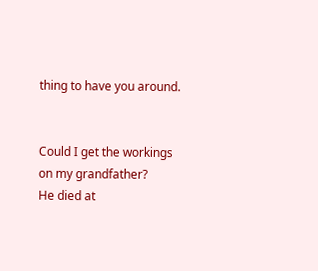thing to have you around.


Could I get the workings on my grandfather?
He died at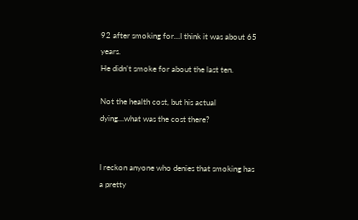92 after smoking for…I think it was about 65 years.
He didn’t smoke for about the last ten.

Not the health cost, but his actual dying…what was the cost there?


I reckon anyone who denies that smoking has a pretty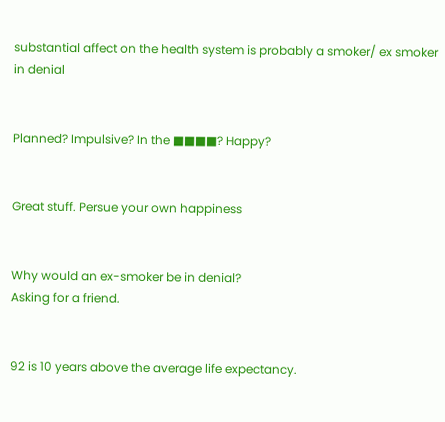substantial affect on the health system is probably a smoker/ ex smoker in denial


Planned? Impulsive? In the ■■■■? Happy?


Great stuff. Persue your own happiness


Why would an ex-smoker be in denial?
Asking for a friend.


92 is 10 years above the average life expectancy.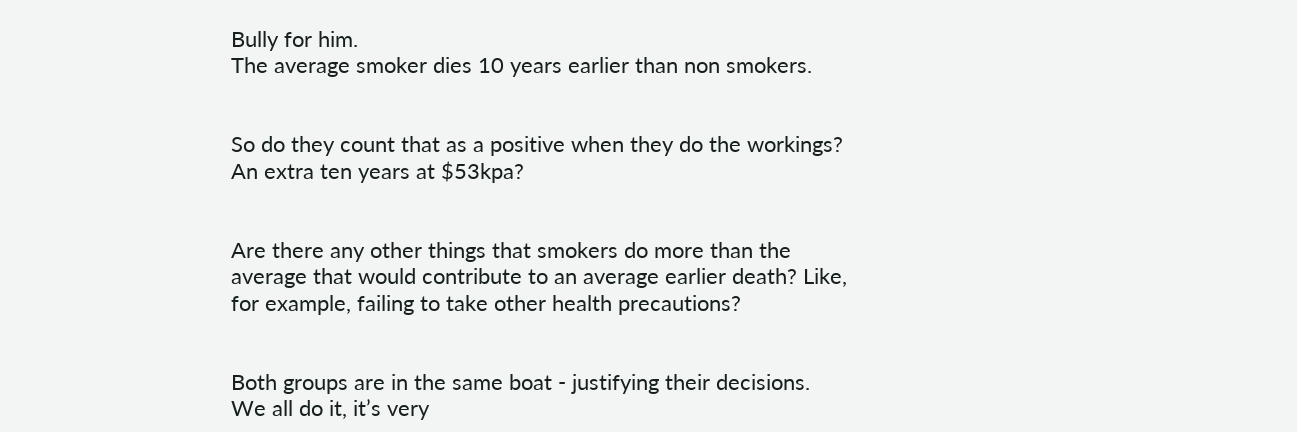Bully for him.
The average smoker dies 10 years earlier than non smokers.


So do they count that as a positive when they do the workings?
An extra ten years at $53kpa?


Are there any other things that smokers do more than the average that would contribute to an average earlier death? Like, for example, failing to take other health precautions?


Both groups are in the same boat - justifying their decisions.
We all do it, it’s very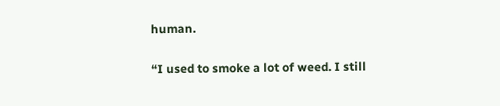human.

“I used to smoke a lot of weed. I still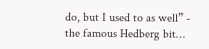do, but I used to as well” - the famous Hedberg bit…